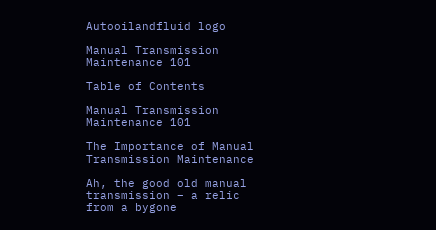Autooilandfluid logo

Manual Transmission Maintenance 101

Table of Contents

Manual Transmission Maintenance 101

The Importance of Manual Transmission Maintenance

Ah, the good old manual transmission – a relic from a bygone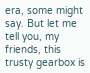era, some might say. But let me tell you, my friends, this trusty gearbox is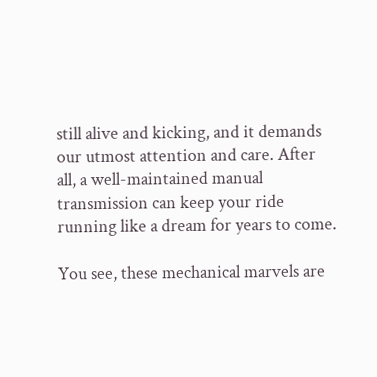still alive and kicking, and it demands our utmost attention and care. After all, a well-maintained manual transmission can keep your ride running like a dream for years to come.

You see, these mechanical marvels are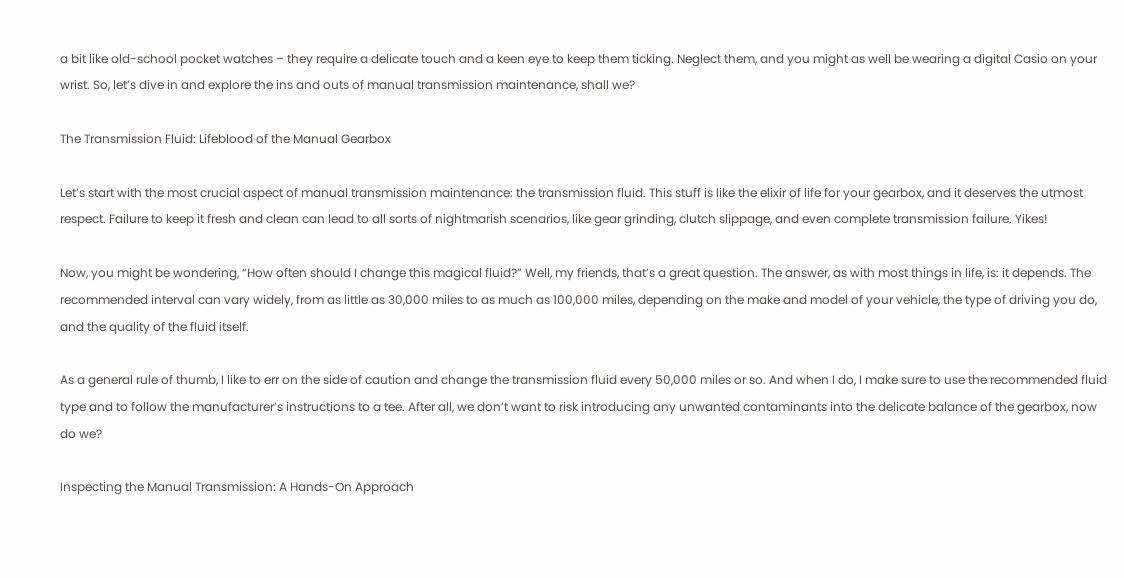a bit like old-school pocket watches – they require a delicate touch and a keen eye to keep them ticking. Neglect them, and you might as well be wearing a digital Casio on your wrist. So, let’s dive in and explore the ins and outs of manual transmission maintenance, shall we?

The Transmission Fluid: Lifeblood of the Manual Gearbox

Let’s start with the most crucial aspect of manual transmission maintenance: the transmission fluid. This stuff is like the elixir of life for your gearbox, and it deserves the utmost respect. Failure to keep it fresh and clean can lead to all sorts of nightmarish scenarios, like gear grinding, clutch slippage, and even complete transmission failure. Yikes!

Now, you might be wondering, “How often should I change this magical fluid?” Well, my friends, that’s a great question. The answer, as with most things in life, is: it depends. The recommended interval can vary widely, from as little as 30,000 miles to as much as 100,000 miles, depending on the make and model of your vehicle, the type of driving you do, and the quality of the fluid itself.

As a general rule of thumb, I like to err on the side of caution and change the transmission fluid every 50,000 miles or so. And when I do, I make sure to use the recommended fluid type and to follow the manufacturer’s instructions to a tee. After all, we don’t want to risk introducing any unwanted contaminants into the delicate balance of the gearbox, now do we?

Inspecting the Manual Transmission: A Hands-On Approach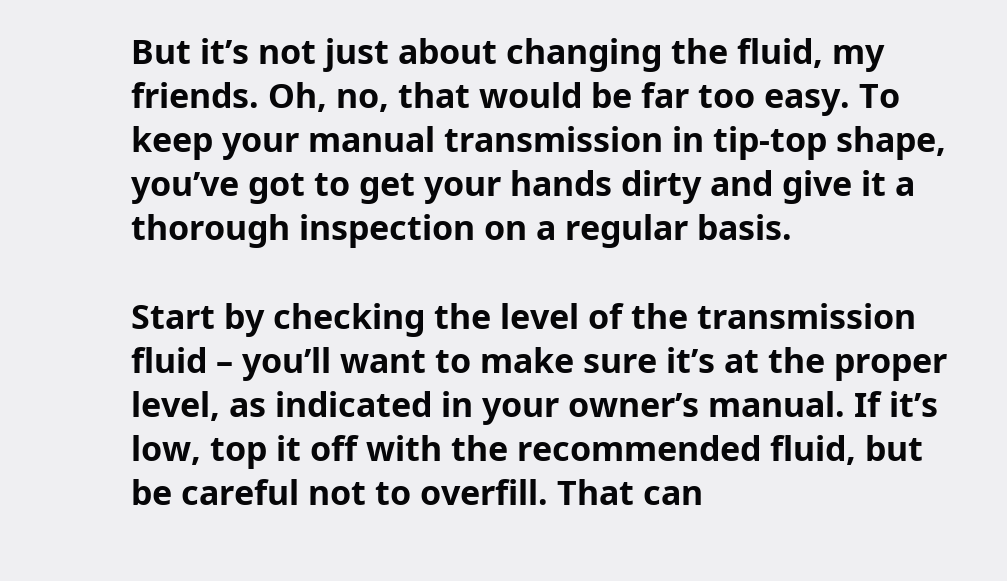But it’s not just about changing the fluid, my friends. Oh, no, that would be far too easy. To keep your manual transmission in tip-top shape, you’ve got to get your hands dirty and give it a thorough inspection on a regular basis.

Start by checking the level of the transmission fluid – you’ll want to make sure it’s at the proper level, as indicated in your owner’s manual. If it’s low, top it off with the recommended fluid, but be careful not to overfill. That can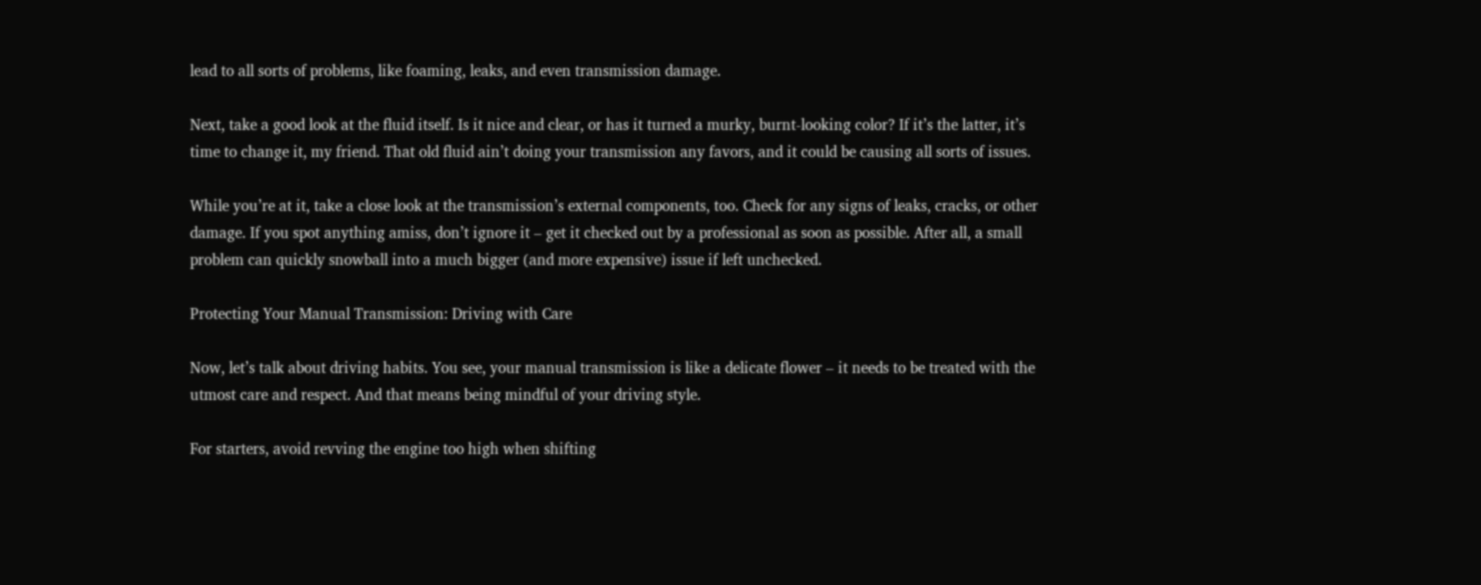lead to all sorts of problems, like foaming, leaks, and even transmission damage.

Next, take a good look at the fluid itself. Is it nice and clear, or has it turned a murky, burnt-looking color? If it’s the latter, it’s time to change it, my friend. That old fluid ain’t doing your transmission any favors, and it could be causing all sorts of issues.

While you’re at it, take a close look at the transmission’s external components, too. Check for any signs of leaks, cracks, or other damage. If you spot anything amiss, don’t ignore it – get it checked out by a professional as soon as possible. After all, a small problem can quickly snowball into a much bigger (and more expensive) issue if left unchecked.

Protecting Your Manual Transmission: Driving with Care

Now, let’s talk about driving habits. You see, your manual transmission is like a delicate flower – it needs to be treated with the utmost care and respect. And that means being mindful of your driving style.

For starters, avoid revving the engine too high when shifting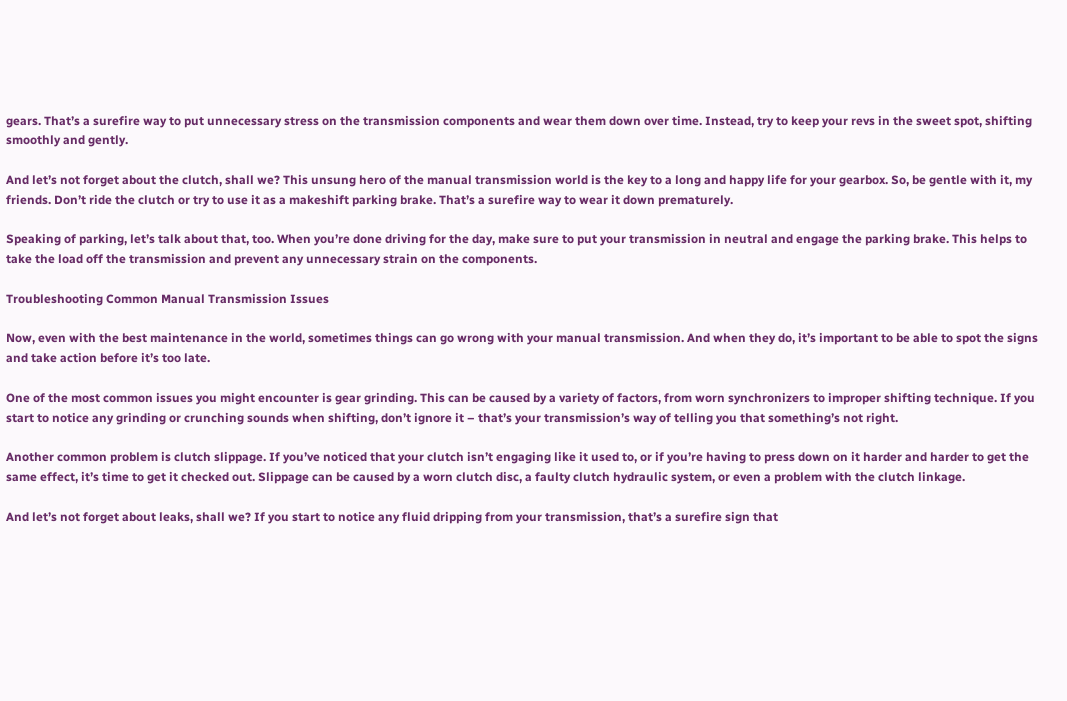gears. That’s a surefire way to put unnecessary stress on the transmission components and wear them down over time. Instead, try to keep your revs in the sweet spot, shifting smoothly and gently.

And let’s not forget about the clutch, shall we? This unsung hero of the manual transmission world is the key to a long and happy life for your gearbox. So, be gentle with it, my friends. Don’t ride the clutch or try to use it as a makeshift parking brake. That’s a surefire way to wear it down prematurely.

Speaking of parking, let’s talk about that, too. When you’re done driving for the day, make sure to put your transmission in neutral and engage the parking brake. This helps to take the load off the transmission and prevent any unnecessary strain on the components.

Troubleshooting Common Manual Transmission Issues

Now, even with the best maintenance in the world, sometimes things can go wrong with your manual transmission. And when they do, it’s important to be able to spot the signs and take action before it’s too late.

One of the most common issues you might encounter is gear grinding. This can be caused by a variety of factors, from worn synchronizers to improper shifting technique. If you start to notice any grinding or crunching sounds when shifting, don’t ignore it – that’s your transmission’s way of telling you that something’s not right.

Another common problem is clutch slippage. If you’ve noticed that your clutch isn’t engaging like it used to, or if you’re having to press down on it harder and harder to get the same effect, it’s time to get it checked out. Slippage can be caused by a worn clutch disc, a faulty clutch hydraulic system, or even a problem with the clutch linkage.

And let’s not forget about leaks, shall we? If you start to notice any fluid dripping from your transmission, that’s a surefire sign that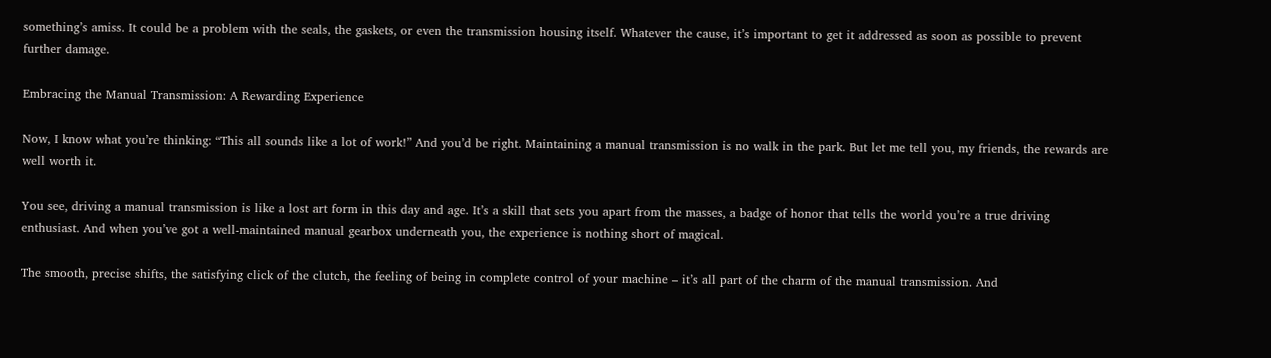something’s amiss. It could be a problem with the seals, the gaskets, or even the transmission housing itself. Whatever the cause, it’s important to get it addressed as soon as possible to prevent further damage.

Embracing the Manual Transmission: A Rewarding Experience

Now, I know what you’re thinking: “This all sounds like a lot of work!” And you’d be right. Maintaining a manual transmission is no walk in the park. But let me tell you, my friends, the rewards are well worth it.

You see, driving a manual transmission is like a lost art form in this day and age. It’s a skill that sets you apart from the masses, a badge of honor that tells the world you’re a true driving enthusiast. And when you’ve got a well-maintained manual gearbox underneath you, the experience is nothing short of magical.

The smooth, precise shifts, the satisfying click of the clutch, the feeling of being in complete control of your machine – it’s all part of the charm of the manual transmission. And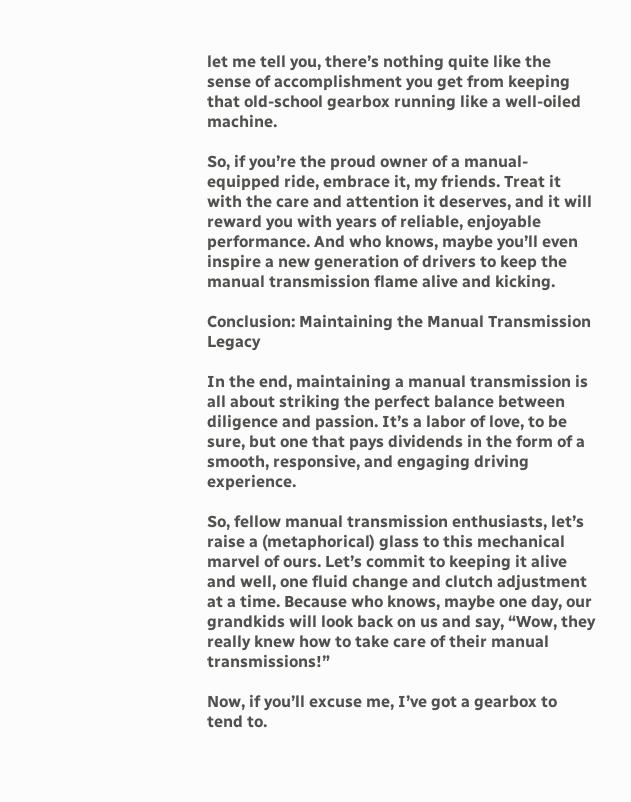let me tell you, there’s nothing quite like the sense of accomplishment you get from keeping that old-school gearbox running like a well-oiled machine.

So, if you’re the proud owner of a manual-equipped ride, embrace it, my friends. Treat it with the care and attention it deserves, and it will reward you with years of reliable, enjoyable performance. And who knows, maybe you’ll even inspire a new generation of drivers to keep the manual transmission flame alive and kicking.

Conclusion: Maintaining the Manual Transmission Legacy

In the end, maintaining a manual transmission is all about striking the perfect balance between diligence and passion. It’s a labor of love, to be sure, but one that pays dividends in the form of a smooth, responsive, and engaging driving experience.

So, fellow manual transmission enthusiasts, let’s raise a (metaphorical) glass to this mechanical marvel of ours. Let’s commit to keeping it alive and well, one fluid change and clutch adjustment at a time. Because who knows, maybe one day, our grandkids will look back on us and say, “Wow, they really knew how to take care of their manual transmissions!”

Now, if you’ll excuse me, I’ve got a gearbox to tend to.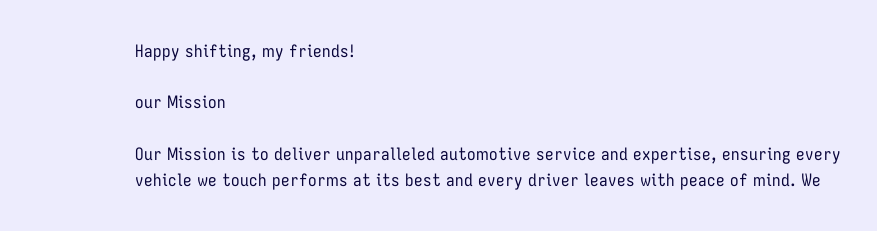Happy shifting, my friends!

our Mission

Our Mission is to deliver unparalleled automotive service and expertise, ensuring every vehicle we touch performs at its best and every driver leaves with peace of mind. We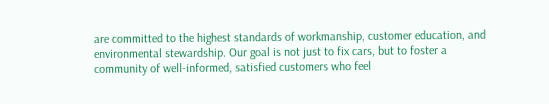are committed to the highest standards of workmanship, customer education, and environmental stewardship. Our goal is not just to fix cars, but to foster a community of well-informed, satisfied customers who feel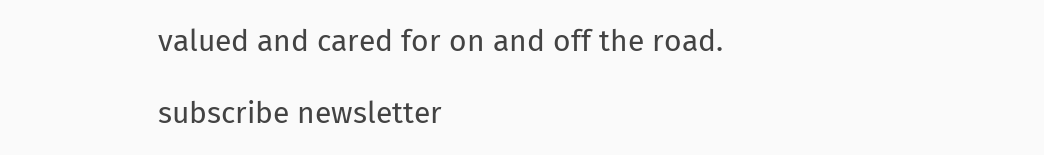valued and cared for on and off the road.

subscribe newsletter